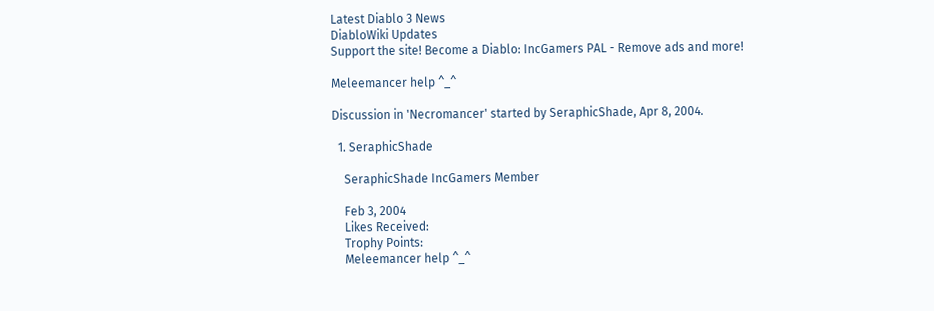Latest Diablo 3 News
DiabloWiki Updates
Support the site! Become a Diablo: IncGamers PAL - Remove ads and more!

Meleemancer help ^_^

Discussion in 'Necromancer' started by SeraphicShade, Apr 8, 2004.

  1. SeraphicShade

    SeraphicShade IncGamers Member

    Feb 3, 2004
    Likes Received:
    Trophy Points:
    Meleemancer help ^_^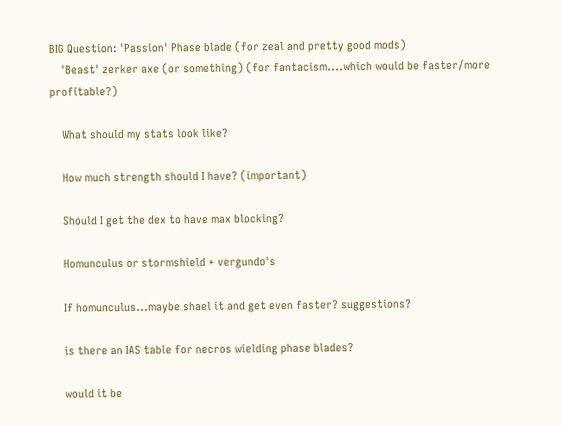BIG Question: 'Passion' Phase blade (for zeal and pretty good mods)
    'Beast' zerker axe (or something) (for fantacism....which would be faster/more profitable?)

    What should my stats look like?

    How much strength should I have? (important)

    Should I get the dex to have max blocking?

    Homunculus or stormshield + vergundo's

    If homunculus...maybe shael it and get even faster? suggestions?

    is there an IAS table for necros wielding phase blades?

    would it be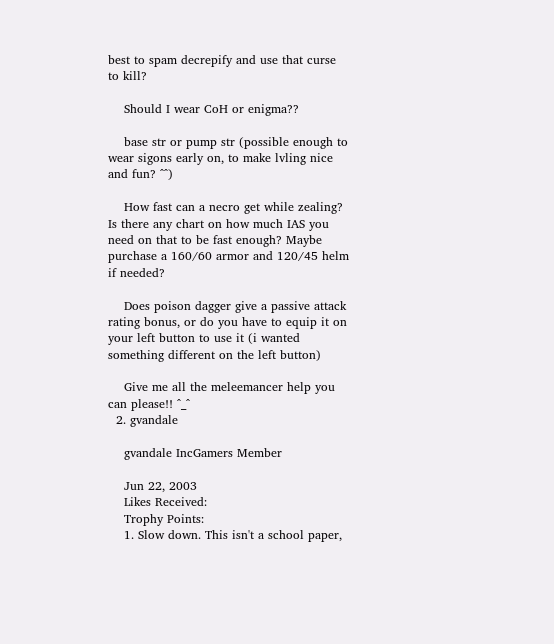best to spam decrepify and use that curse to kill?

    Should I wear CoH or enigma??

    base str or pump str (possible enough to wear sigons early on, to make lvling nice and fun? ^^)

    How fast can a necro get while zealing? Is there any chart on how much IAS you need on that to be fast enough? Maybe purchase a 160/60 armor and 120/45 helm if needed?

    Does poison dagger give a passive attack rating bonus, or do you have to equip it on your left button to use it (i wanted something different on the left button)

    Give me all the meleemancer help you can please!! ^_^
  2. gvandale

    gvandale IncGamers Member

    Jun 22, 2003
    Likes Received:
    Trophy Points:
    1. Slow down. This isn't a school paper,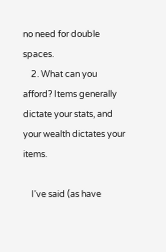no need for double spaces.
    2. What can you afford? Items generally dictate your stats, and your wealth dictates your items.

    I've said (as have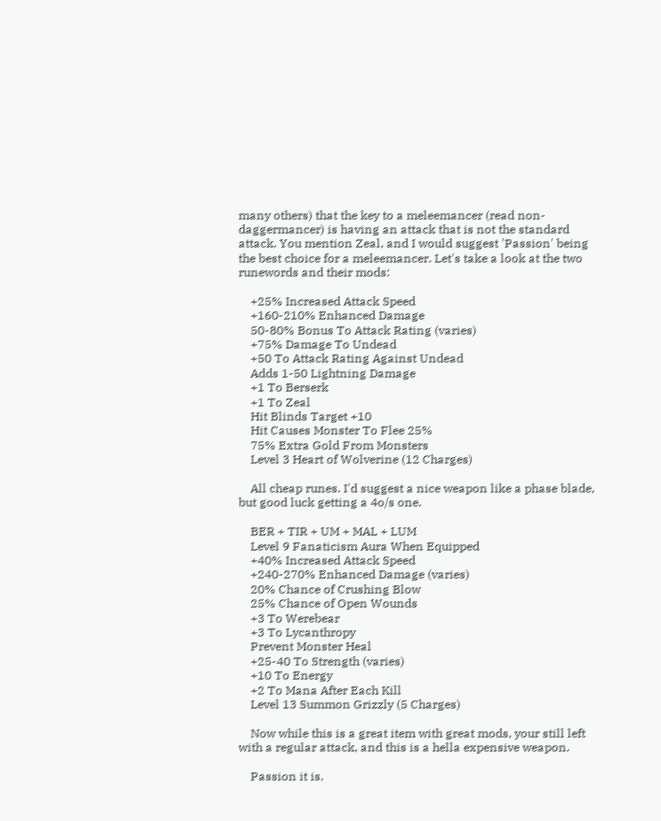many others) that the key to a meleemancer (read non-daggermancer) is having an attack that is not the standard attack. You mention Zeal, and I would suggest 'Passion' being the best choice for a meleemancer. Let's take a look at the two runewords and their mods:

    +25% Increased Attack Speed
    +160-210% Enhanced Damage
    50-80% Bonus To Attack Rating (varies)
    +75% Damage To Undead
    +50 To Attack Rating Against Undead
    Adds 1-50 Lightning Damage
    +1 To Berserk
    +1 To Zeal
    Hit Blinds Target +10
    Hit Causes Monster To Flee 25%
    75% Extra Gold From Monsters
    Level 3 Heart of Wolverine (12 Charges)

    All cheap runes. I'd suggest a nice weapon like a phase blade, but good luck getting a 4o/s one.

    BER + TIR + UM + MAL + LUM
    Level 9 Fanaticism Aura When Equipped
    +40% Increased Attack Speed
    +240-270% Enhanced Damage (varies)
    20% Chance of Crushing Blow
    25% Chance of Open Wounds
    +3 To Werebear
    +3 To Lycanthropy
    Prevent Monster Heal
    +25-40 To Strength (varies)
    +10 To Energy
    +2 To Mana After Each Kill
    Level 13 Summon Grizzly (5 Charges)

    Now while this is a great item with great mods, your still left with a regular attack, and this is a hella expensive weapon.

    Passion it is.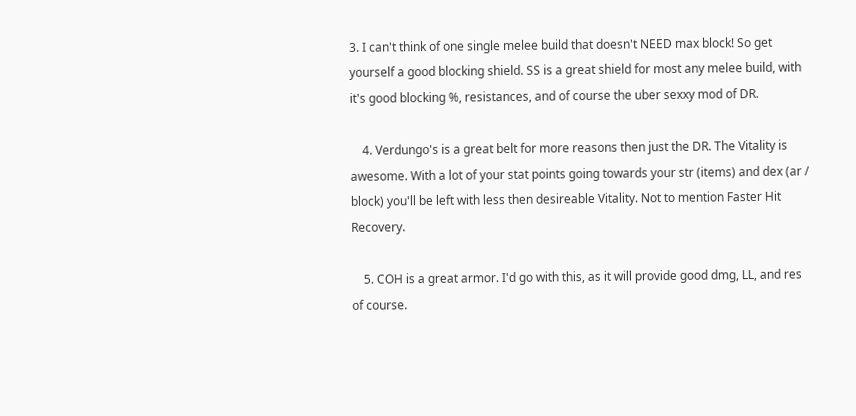3. I can't think of one single melee build that doesn't NEED max block! So get yourself a good blocking shield. SS is a great shield for most any melee build, with it's good blocking %, resistances, and of course the uber sexxy mod of DR.

    4. Verdungo's is a great belt for more reasons then just the DR. The Vitality is awesome. With a lot of your stat points going towards your str (items) and dex (ar / block) you'll be left with less then desireable Vitality. Not to mention Faster Hit Recovery.

    5. COH is a great armor. I'd go with this, as it will provide good dmg, LL, and res of course.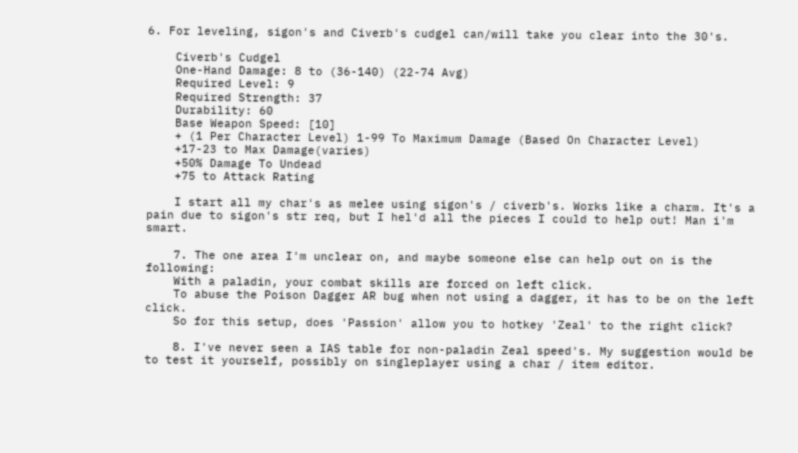6. For leveling, sigon's and Civerb's cudgel can/will take you clear into the 30's.

    Civerb's Cudgel
    One-Hand Damage: 8 to (36-140) (22-74 Avg)
    Required Level: 9
    Required Strength: 37
    Durability: 60
    Base Weapon Speed: [10]
    + (1 Per Character Level) 1-99 To Maximum Damage (Based On Character Level)
    +17-23 to Max Damage(varies)
    +50% Damage To Undead
    +75 to Attack Rating

    I start all my char's as melee using sigon's / civerb's. Works like a charm. It's a pain due to sigon's str req, but I hel'd all the pieces I could to help out! Man i'm smart.

    7. The one area I'm unclear on, and maybe someone else can help out on is the following:
    With a paladin, your combat skills are forced on left click.
    To abuse the Poison Dagger AR bug when not using a dagger, it has to be on the left click.
    So for this setup, does 'Passion' allow you to hotkey 'Zeal' to the right click?

    8. I've never seen a IAS table for non-paladin Zeal speed's. My suggestion would be to test it yourself, possibly on singleplayer using a char / item editor.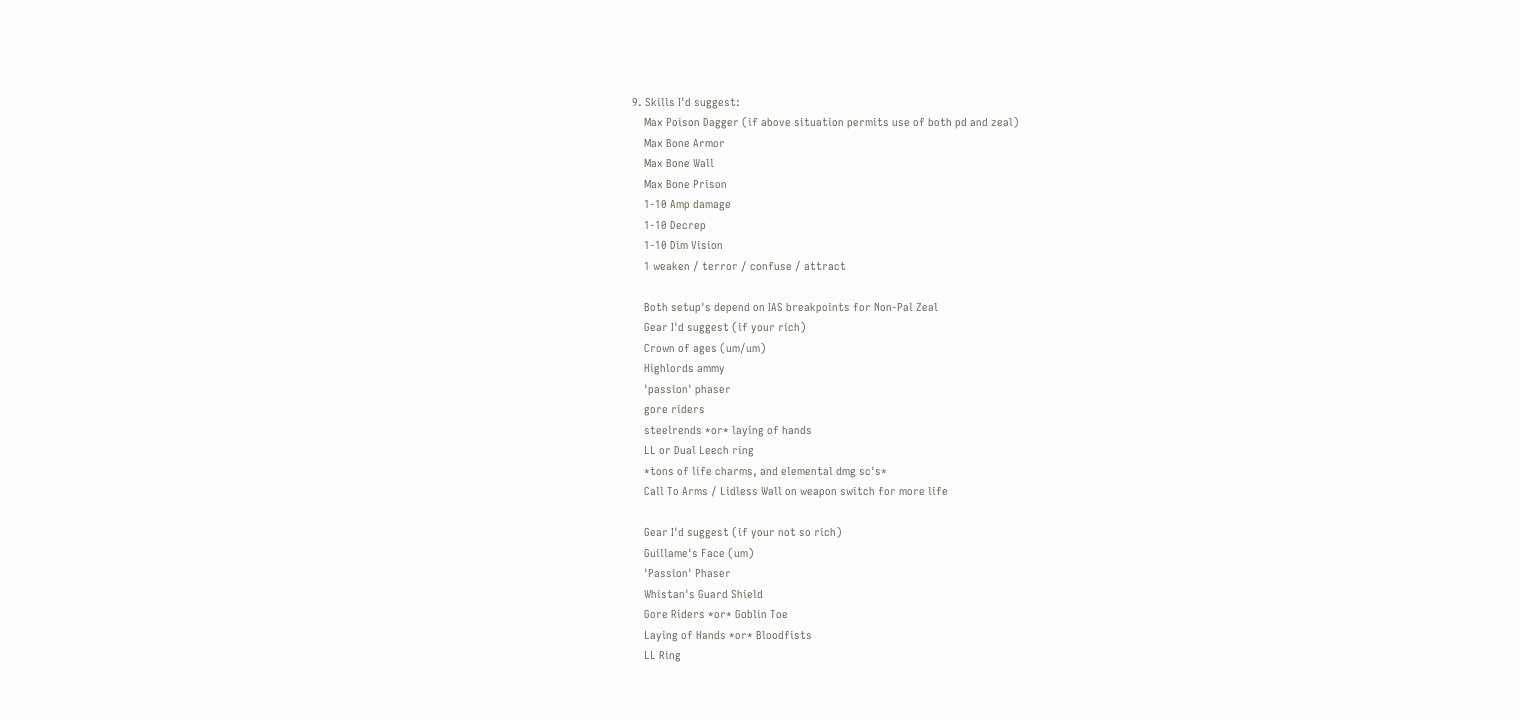9. Skills I'd suggest:
    Max Poison Dagger (if above situation permits use of both pd and zeal)
    Max Bone Armor
    Max Bone Wall
    Max Bone Prison
    1-10 Amp damage
    1-10 Decrep
    1-10 Dim Vision
    1 weaken / terror / confuse / attract

    Both setup's depend on IAS breakpoints for Non-Pal Zeal
    Gear I'd suggest (if your rich)
    Crown of ages (um/um)
    Highlords ammy
    'passion' phaser
    gore riders
    steelrends *or* laying of hands
    LL or Dual Leech ring
    *tons of life charms, and elemental dmg sc's*
    Call To Arms / Lidless Wall on weapon switch for more life

    Gear I'd suggest (if your not so rich)
    Guillame's Face (um)
    'Passion' Phaser
    Whistan's Guard Shield
    Gore Riders *or* Goblin Toe
    Laying of Hands *or* Bloodfists
    LL Ring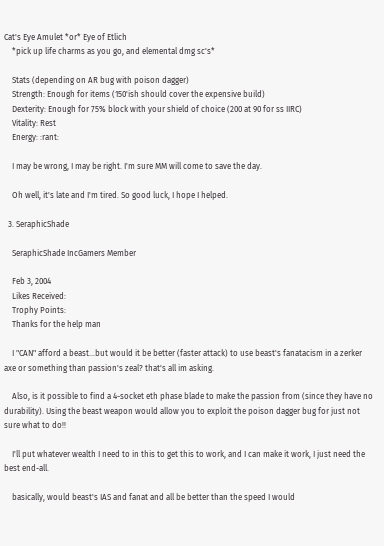Cat's Eye Amulet *or* Eye of Etlich
    *pick up life charms as you go, and elemental dmg sc's*

    Stats (depending on AR bug with poison dagger)
    Strength: Enough for items (150'ish should cover the expensive build)
    Dexterity: Enough for 75% block with your shield of choice (200 at 90 for ss IIRC)
    Vitality: Rest
    Energy: :rant:

    I may be wrong, I may be right. I'm sure MM will come to save the day.

    Oh well, it's late and I'm tired. So good luck, I hope I helped.

  3. SeraphicShade

    SeraphicShade IncGamers Member

    Feb 3, 2004
    Likes Received:
    Trophy Points:
    Thanks for the help man

    I "CAN" afford a beast...but would it be better (faster attack) to use beast's fanatacism in a zerker axe or something than passion's zeal? that's all im asking.

    Also, is it possible to find a 4-socket eth phase blade to make the passion from (since they have no durability). Using the beast weapon would allow you to exploit the poison dagger bug for just not sure what to do!!

    I'll put whatever wealth I need to in this to get this to work, and I can make it work, I just need the best end-all.

    basically, would beast's IAS and fanat and all be better than the speed I would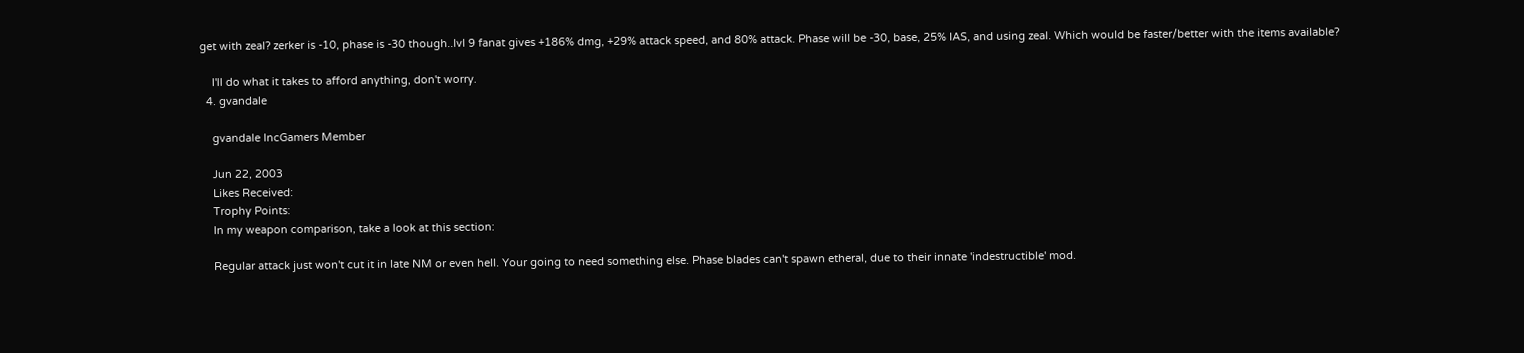get with zeal? zerker is -10, phase is -30 though..lvl 9 fanat gives +186% dmg, +29% attack speed, and 80% attack. Phase will be -30, base, 25% IAS, and using zeal. Which would be faster/better with the items available?

    I'll do what it takes to afford anything, don't worry.
  4. gvandale

    gvandale IncGamers Member

    Jun 22, 2003
    Likes Received:
    Trophy Points:
    In my weapon comparison, take a look at this section:

    Regular attack just won't cut it in late NM or even hell. Your going to need something else. Phase blades can't spawn etheral, due to their innate 'indestructible' mod.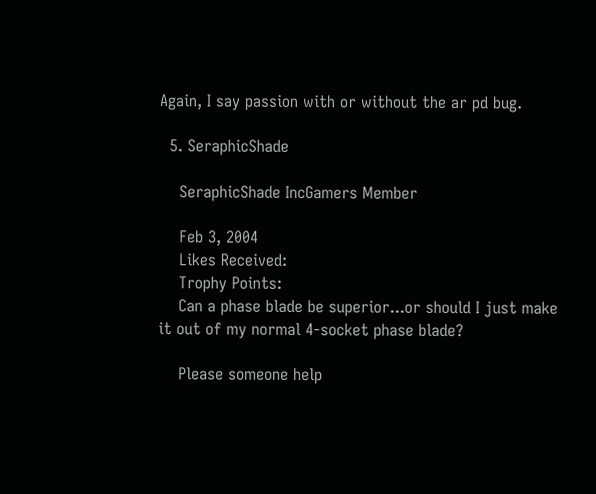Again, I say passion with or without the ar pd bug.

  5. SeraphicShade

    SeraphicShade IncGamers Member

    Feb 3, 2004
    Likes Received:
    Trophy Points:
    Can a phase blade be superior...or should I just make it out of my normal 4-socket phase blade?

    Please someone help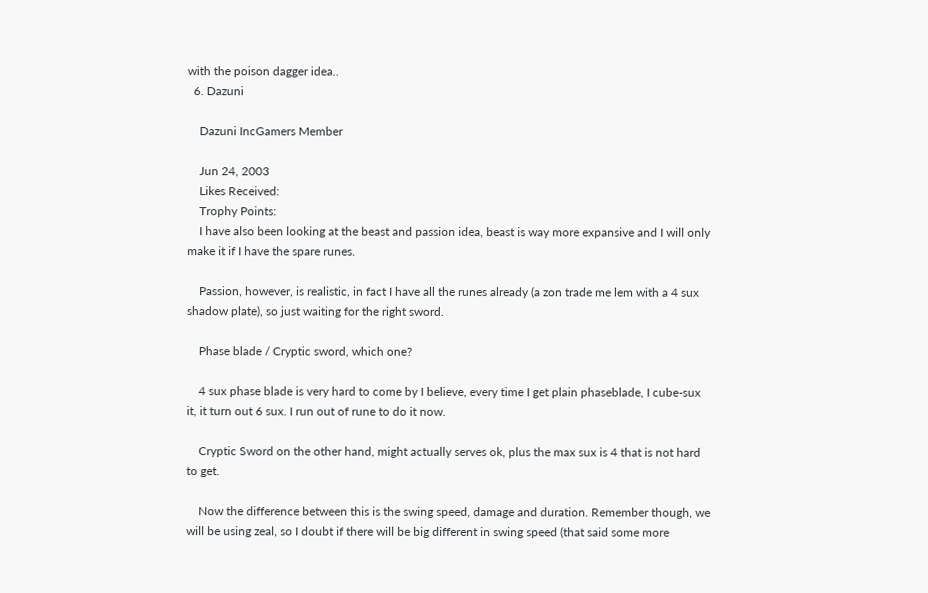with the poison dagger idea..
  6. Dazuni

    Dazuni IncGamers Member

    Jun 24, 2003
    Likes Received:
    Trophy Points:
    I have also been looking at the beast and passion idea, beast is way more expansive and I will only make it if I have the spare runes.

    Passion, however, is realistic, in fact I have all the runes already (a zon trade me lem with a 4 sux shadow plate), so just waiting for the right sword.

    Phase blade / Cryptic sword, which one?

    4 sux phase blade is very hard to come by I believe, every time I get plain phaseblade, I cube-sux it, it turn out 6 sux. I run out of rune to do it now.

    Cryptic Sword on the other hand, might actually serves ok, plus the max sux is 4 that is not hard to get.

    Now the difference between this is the swing speed, damage and duration. Remember though, we will be using zeal, so I doubt if there will be big different in swing speed (that said some more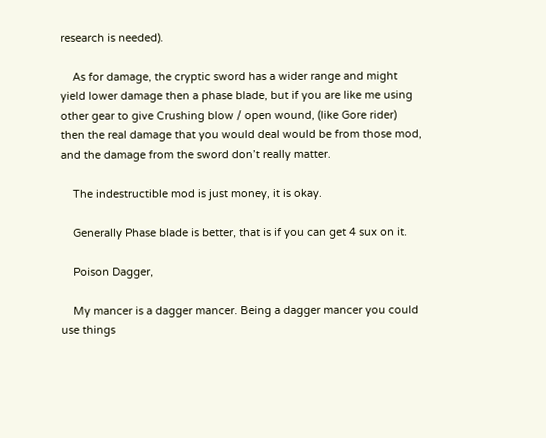research is needed).

    As for damage, the cryptic sword has a wider range and might yield lower damage then a phase blade, but if you are like me using other gear to give Crushing blow / open wound, (like Gore rider) then the real damage that you would deal would be from those mod, and the damage from the sword don’t really matter.

    The indestructible mod is just money, it is okay.

    Generally Phase blade is better, that is if you can get 4 sux on it.

    Poison Dagger,

    My mancer is a dagger mancer. Being a dagger mancer you could use things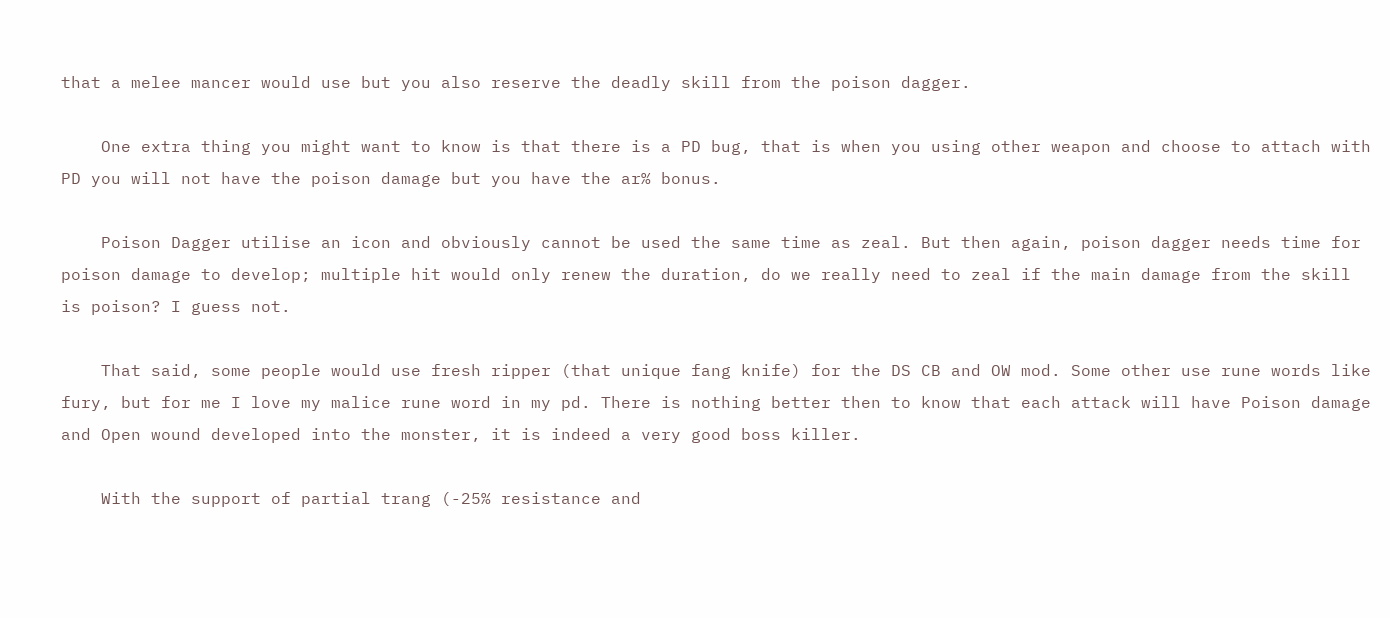that a melee mancer would use but you also reserve the deadly skill from the poison dagger.

    One extra thing you might want to know is that there is a PD bug, that is when you using other weapon and choose to attach with PD you will not have the poison damage but you have the ar% bonus.

    Poison Dagger utilise an icon and obviously cannot be used the same time as zeal. But then again, poison dagger needs time for poison damage to develop; multiple hit would only renew the duration, do we really need to zeal if the main damage from the skill is poison? I guess not.

    That said, some people would use fresh ripper (that unique fang knife) for the DS CB and OW mod. Some other use rune words like fury, but for me I love my malice rune word in my pd. There is nothing better then to know that each attack will have Poison damage and Open wound developed into the monster, it is indeed a very good boss killer.

    With the support of partial trang (-25% resistance and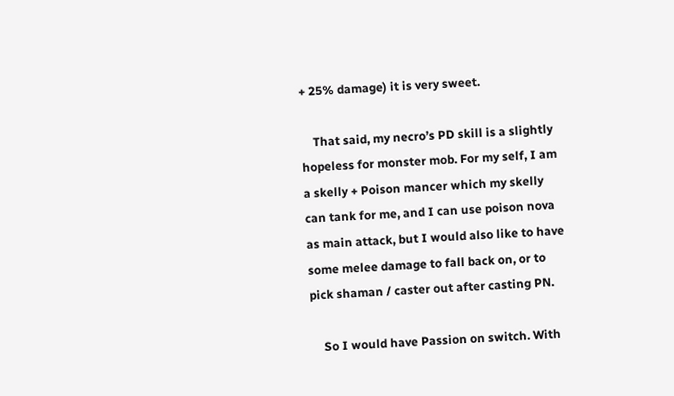+ 25% damage) it is very sweet.

    That said, my necro’s PD skill is a slightly hopeless for monster mob. For my self, I am a skelly + Poison mancer which my skelly can tank for me, and I can use poison nova as main attack, but I would also like to have some melee damage to fall back on, or to pick shaman / caster out after casting PN.

    So I would have Passion on switch. With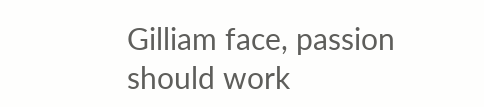Gilliam face, passion should work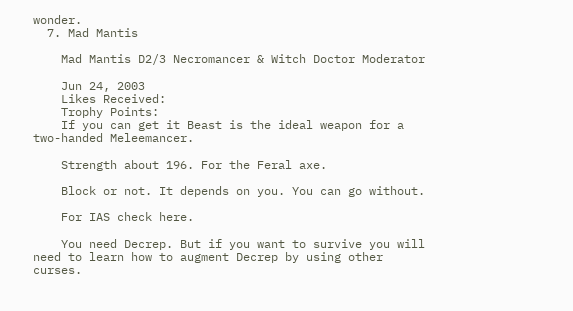wonder.
  7. Mad Mantis

    Mad Mantis D2/3 Necromancer & Witch Doctor Moderator

    Jun 24, 2003
    Likes Received:
    Trophy Points:
    If you can get it Beast is the ideal weapon for a two-handed Meleemancer.

    Strength about 196. For the Feral axe.

    Block or not. It depends on you. You can go without.

    For IAS check here.

    You need Decrep. But if you want to survive you will need to learn how to augment Decrep by using other curses.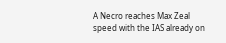A Necro reaches Max Zeal speed with the IAS already on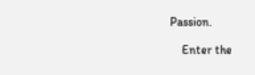Passion.

    Enter the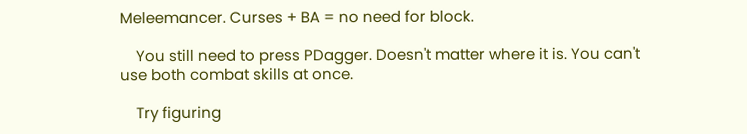Meleemancer. Curses + BA = no need for block.

    You still need to press PDagger. Doesn't matter where it is. You can't use both combat skills at once.

    Try figuring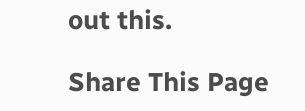out this.

Share This Page